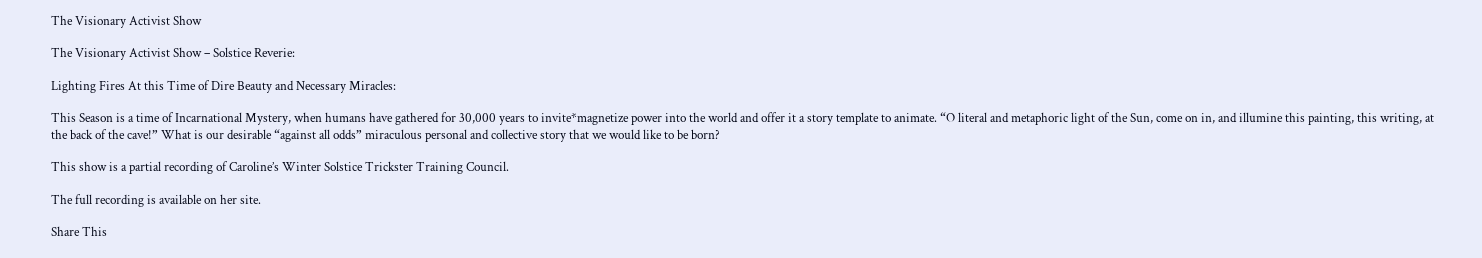The Visionary Activist Show

The Visionary Activist Show – Solstice Reverie:

Lighting Fires At this Time of Dire Beauty and Necessary Miracles:

This Season is a time of Incarnational Mystery, when humans have gathered for 30,000 years to invite*magnetize power into the world and offer it a story template to animate. “O literal and metaphoric light of the Sun, come on in, and illumine this painting, this writing, at the back of the cave!” What is our desirable “against all odds” miraculous personal and collective story that we would like to be born?

This show is a partial recording of Caroline’s Winter Solstice Trickster Training Council.

The full recording is available on her site.

Share This